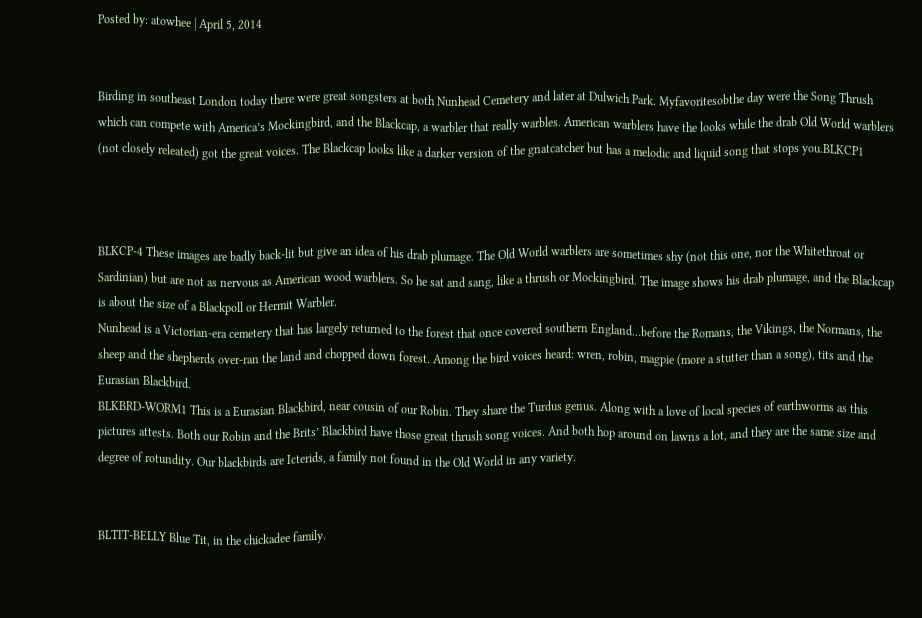Posted by: atowhee | April 5, 2014


Birding in southeast London today there were great songsters at both Nunhead Cemetery and later at Dulwich Park. Myfavoritesobthe day were the Song Thrush which can compete with America’s Mockingbird, and the Blackcap, a warbler that really warbles. American warblers have the looks while the drab Old World warblers (not closely releated) got the great voices. The Blackcap looks like a darker version of the gnatcatcher but has a melodic and liquid song that stops you.BLKCP1



BLKCP-4 These images are badly back-lit but give an idea of his drab plumage. The Old World warblers are sometimes shy (not this one, nor the Whitethroat or Sardinian) but are not as nervous as American wood warblers. So he sat and sang, like a thrush or Mockingbird. The image shows his drab plumage, and the Blackcap is about the size of a Blackpoll or Hermit Warbler.
Nunhead is a Victorian-era cemetery that has largely returned to the forest that once covered southern England…before the Romans, the Vikings, the Normans, the sheep and the shepherds over-ran the land and chopped down forest. Among the bird voices heard: wren, robin, magpie (more a stutter than a song), tits and the Eurasian Blackbird.
BLKBRD-WORM1 This is a Eurasian Blackbird, near cousin of our Robin. They share the Turdus genus. Along with a love of local species of earthworms as this pictures attests. Both our Robin and the Brits’ Blackbird have those great thrush song voices. And both hop around on lawns a lot, and they are the same size and degree of rotundity. Our blackbirds are Icterids, a family not found in the Old World in any variety.


BLTIT-BELLY Blue Tit, in the chickadee family.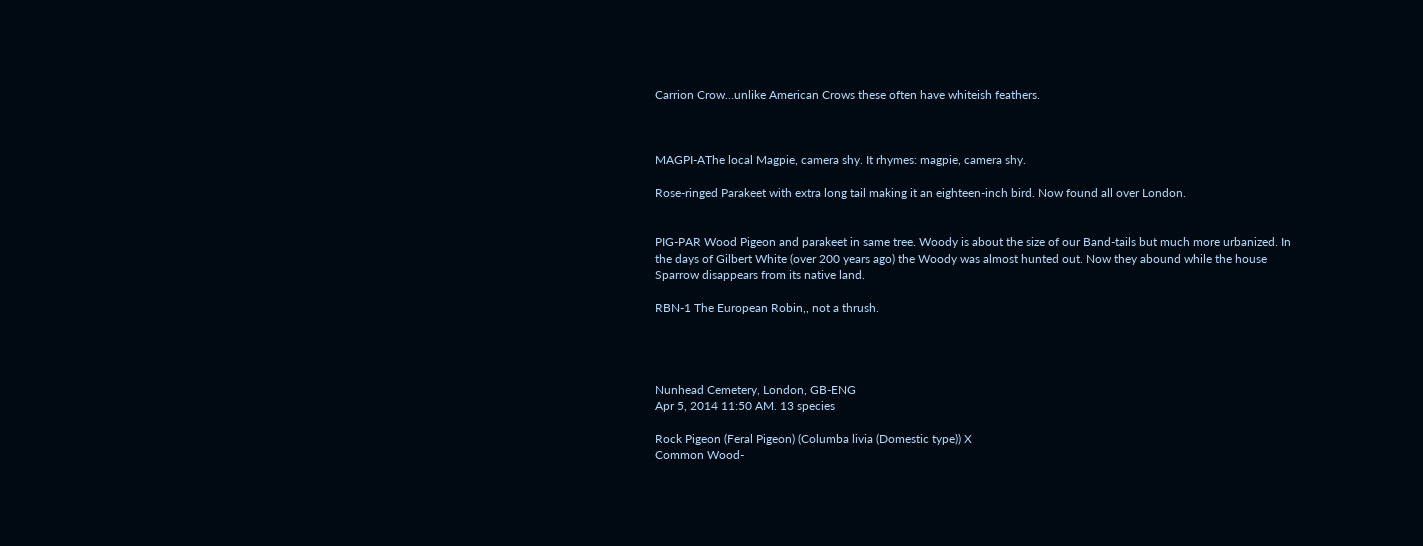Carrion Crow…unlike American Crows these often have whiteish feathers.



MAGPI-AThe local Magpie, camera shy. It rhymes: magpie, camera shy.

Rose-ringed Parakeet with extra long tail making it an eighteen-inch bird. Now found all over London.


PIG-PAR Wood Pigeon and parakeet in same tree. Woody is about the size of our Band-tails but much more urbanized. In the days of Gilbert White (over 200 years ago) the Woody was almost hunted out. Now they abound while the house Sparrow disappears from its native land.

RBN-1 The European Robin,, not a thrush.




Nunhead Cemetery, London, GB-ENG
Apr 5, 2014 11:50 AM. 13 species

Rock Pigeon (Feral Pigeon) (Columba livia (Domestic type)) X
Common Wood-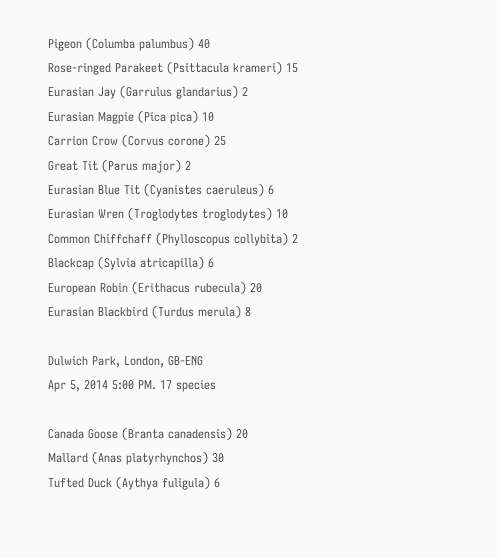Pigeon (Columba palumbus) 40
Rose-ringed Parakeet (Psittacula krameri) 15
Eurasian Jay (Garrulus glandarius) 2
Eurasian Magpie (Pica pica) 10
Carrion Crow (Corvus corone) 25
Great Tit (Parus major) 2
Eurasian Blue Tit (Cyanistes caeruleus) 6
Eurasian Wren (Troglodytes troglodytes) 10
Common Chiffchaff (Phylloscopus collybita) 2
Blackcap (Sylvia atricapilla) 6
European Robin (Erithacus rubecula) 20
Eurasian Blackbird (Turdus merula) 8

Dulwich Park, London, GB-ENG
Apr 5, 2014 5:00 PM. 17 species

Canada Goose (Branta canadensis) 20
Mallard (Anas platyrhynchos) 30
Tufted Duck (Aythya fuligula) 6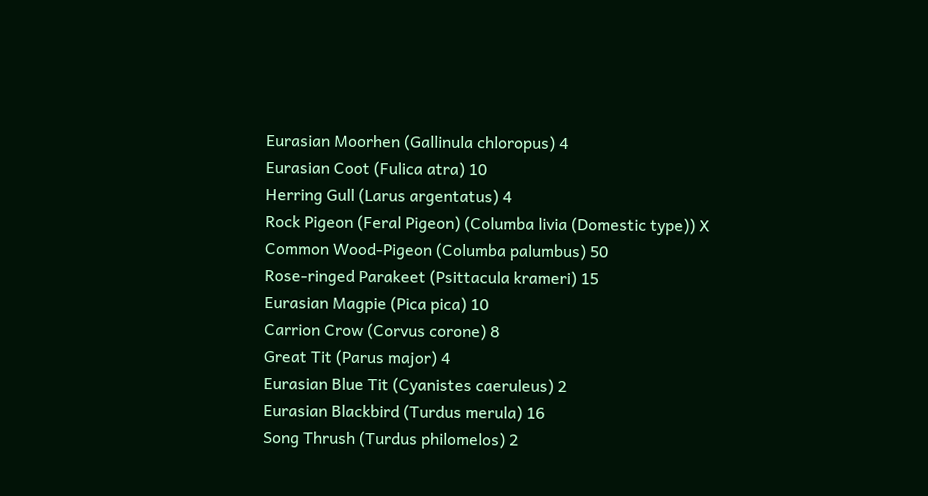Eurasian Moorhen (Gallinula chloropus) 4
Eurasian Coot (Fulica atra) 10
Herring Gull (Larus argentatus) 4
Rock Pigeon (Feral Pigeon) (Columba livia (Domestic type)) X
Common Wood-Pigeon (Columba palumbus) 50
Rose-ringed Parakeet (Psittacula krameri) 15
Eurasian Magpie (Pica pica) 10
Carrion Crow (Corvus corone) 8
Great Tit (Parus major) 4
Eurasian Blue Tit (Cyanistes caeruleus) 2
Eurasian Blackbird (Turdus merula) 16
Song Thrush (Turdus philomelos) 2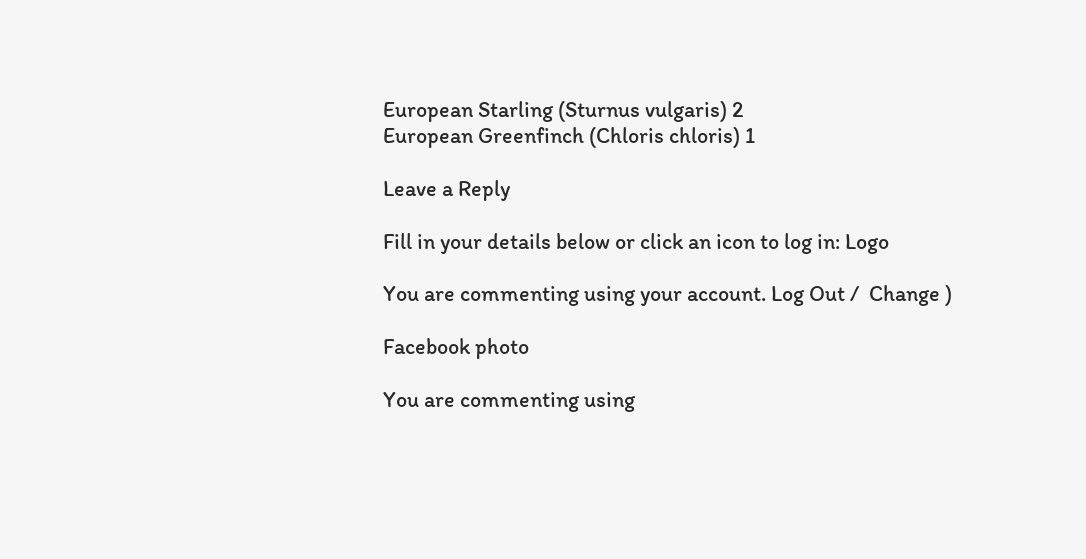European Starling (Sturnus vulgaris) 2
European Greenfinch (Chloris chloris) 1

Leave a Reply

Fill in your details below or click an icon to log in: Logo

You are commenting using your account. Log Out /  Change )

Facebook photo

You are commenting using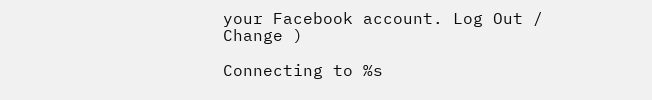your Facebook account. Log Out /  Change )

Connecting to %s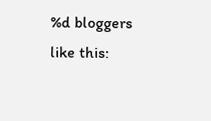%d bloggers like this: